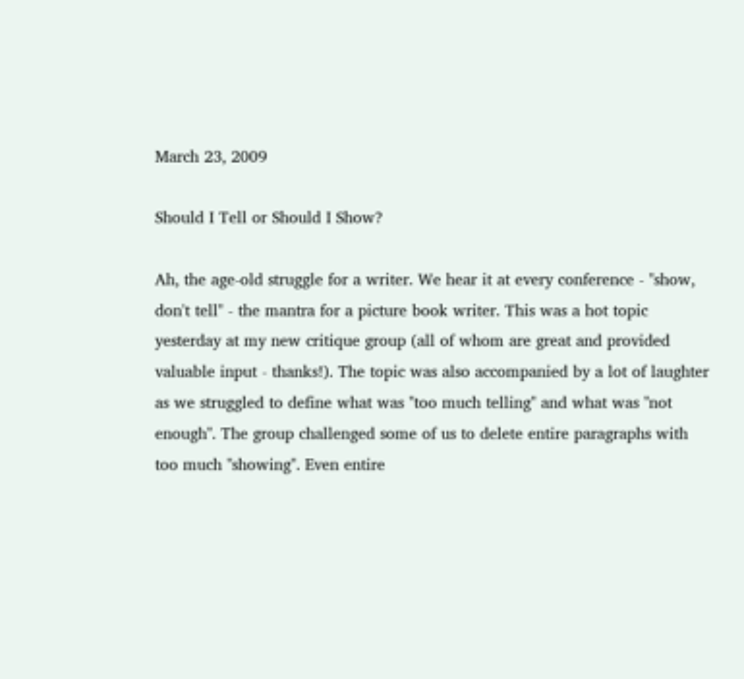March 23, 2009

Should I Tell or Should I Show?

Ah, the age-old struggle for a writer. We hear it at every conference - "show, don't tell" - the mantra for a picture book writer. This was a hot topic yesterday at my new critique group (all of whom are great and provided valuable input - thanks!). The topic was also accompanied by a lot of laughter as we struggled to define what was "too much telling" and what was "not enough". The group challenged some of us to delete entire paragraphs with too much "showing". Even entire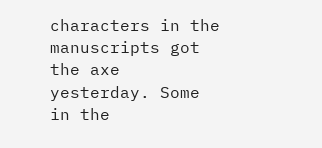characters in the manuscripts got the axe yesterday. Some in the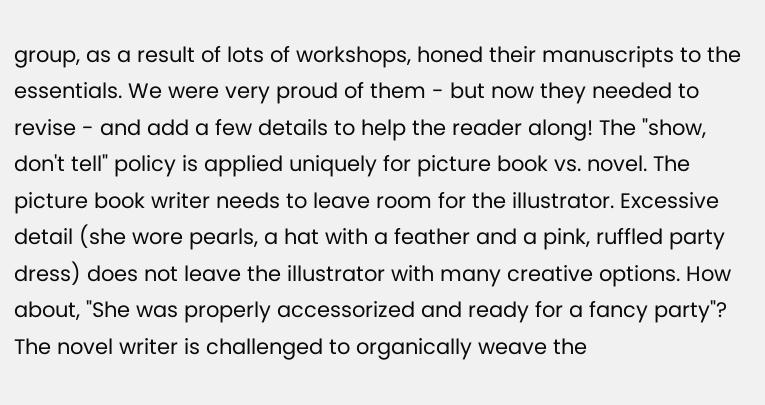group, as a result of lots of workshops, honed their manuscripts to the essentials. We were very proud of them - but now they needed to revise - and add a few details to help the reader along! The "show, don't tell" policy is applied uniquely for picture book vs. novel. The picture book writer needs to leave room for the illustrator. Excessive detail (she wore pearls, a hat with a feather and a pink, ruffled party dress) does not leave the illustrator with many creative options. How about, "She was properly accessorized and ready for a fancy party"? The novel writer is challenged to organically weave the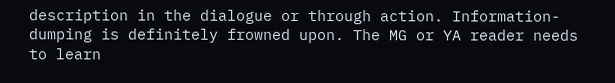description in the dialogue or through action. Information-dumping is definitely frowned upon. The MG or YA reader needs to learn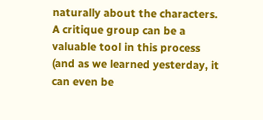naturally about the characters. A critique group can be a valuable tool in this process (and as we learned yesterday, it can even be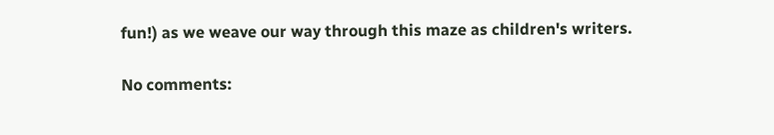fun!) as we weave our way through this maze as children's writers.

No comments: